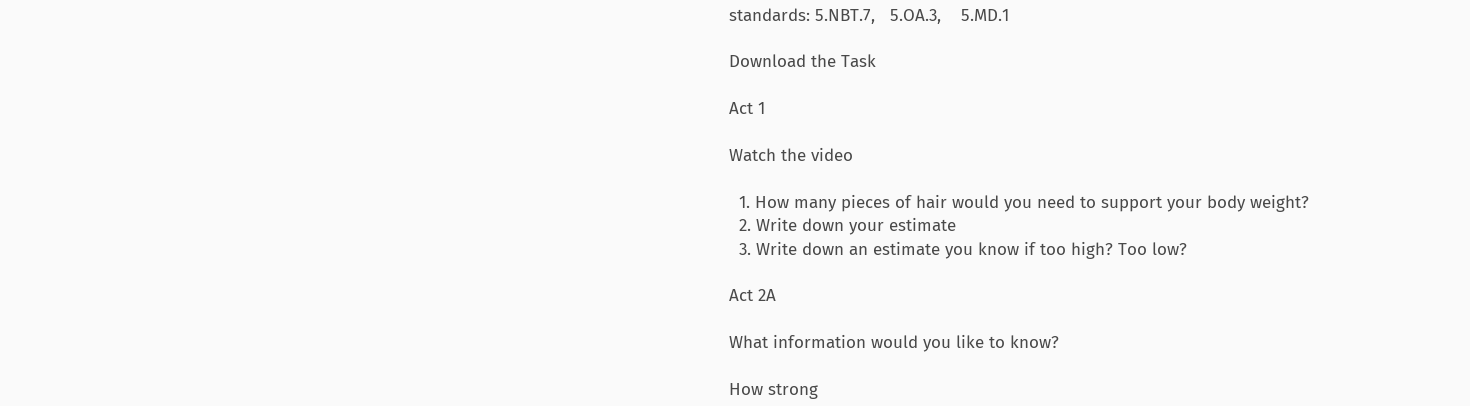standards: 5.NBT.7,   5.OA.3,    5.MD.1

Download the Task

Act 1

Watch the video

  1. How many pieces of hair would you need to support your body weight?
  2. Write down your estimate
  3. Write down an estimate you know if too high? Too low?

Act 2A

What information would you like to know?

How strong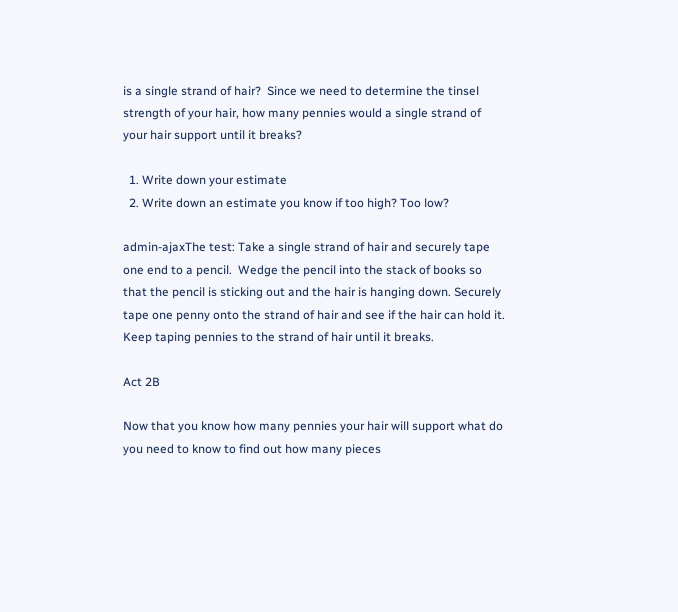is a single strand of hair?  Since we need to determine the tinsel strength of your hair, how many pennies would a single strand of your hair support until it breaks?

  1. Write down your estimate
  2. Write down an estimate you know if too high? Too low?

admin-ajaxThe test: Take a single strand of hair and securely tape one end to a pencil.  Wedge the pencil into the stack of books so that the pencil is sticking out and the hair is hanging down. Securely tape one penny onto the strand of hair and see if the hair can hold it. Keep taping pennies to the strand of hair until it breaks.

Act 2B

Now that you know how many pennies your hair will support what do you need to know to find out how many pieces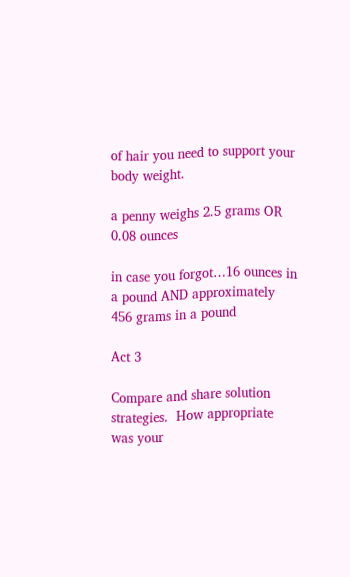of hair you need to support your body weight.

a penny weighs 2.5 grams OR 0.08 ounces

in case you forgot…16 ounces in a pound AND approximately 456 grams in a pound

Act 3

Compare and share solution strategies.  How appropriate was your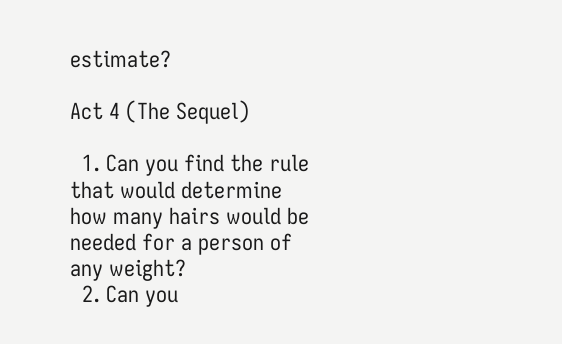estimate?

Act 4 (The Sequel)

  1. Can you find the rule that would determine how many hairs would be needed for a person of any weight?
  2. Can you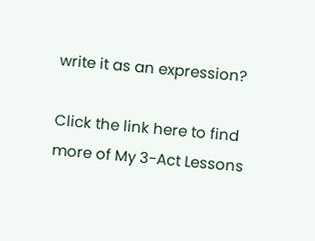write it as an expression?

Click the link here to find more of My 3-Act Lessons